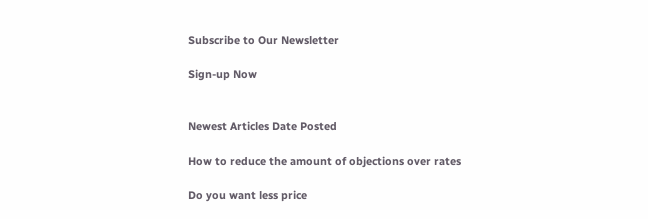Subscribe to Our Newsletter

Sign-up Now


Newest Articles Date Posted

How to reduce the amount of objections over rates

Do you want less price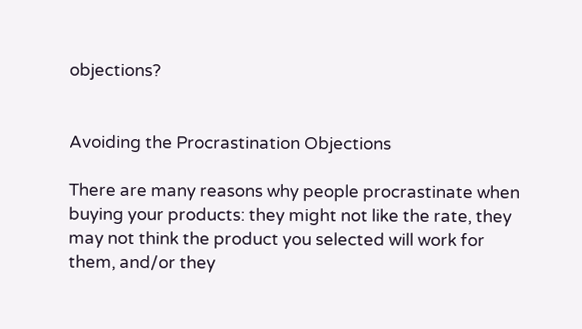objections?


Avoiding the Procrastination Objections

There are many reasons why people procrastinate when buying your products: they might not like the rate, they may not think the product you selected will work for them, and/or they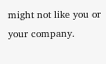might not like you or your company.